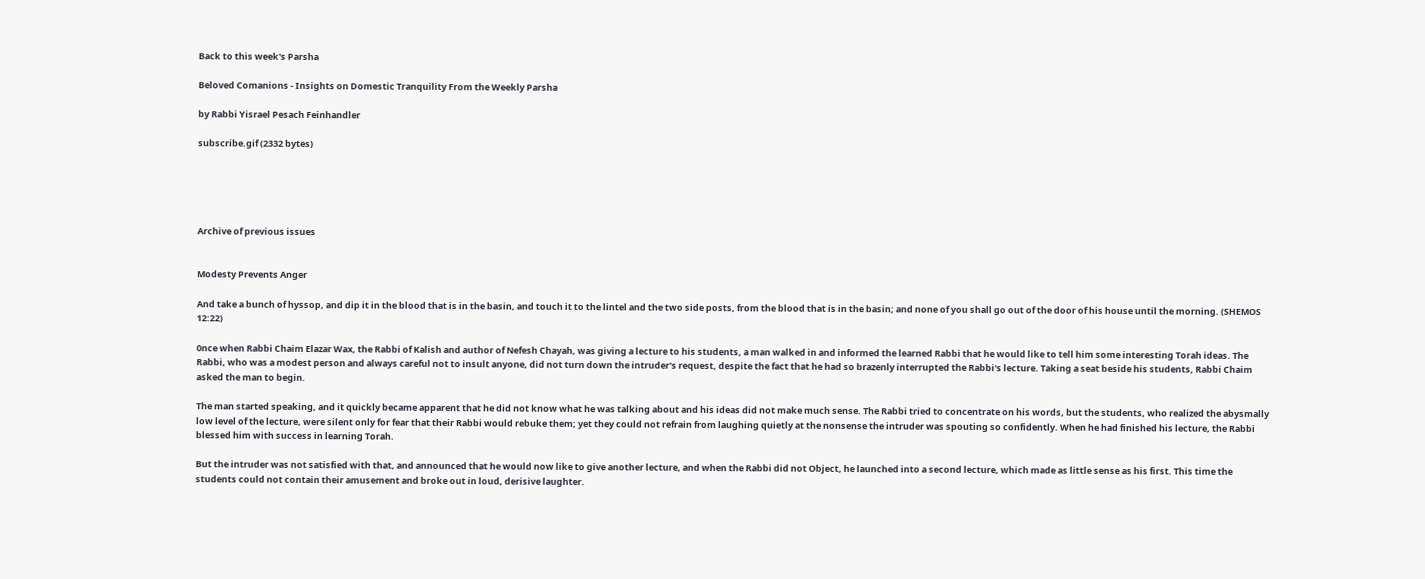Back to this week's Parsha

Beloved Comanions - Insights on Domestic Tranquility From the Weekly Parsha

by Rabbi Yisrael Pesach Feinhandler

subscribe.gif (2332 bytes)





Archive of previous issues


Modesty Prevents Anger

And take a bunch of hyssop, and dip it in the blood that is in the basin, and touch it to the lintel and the two side posts, from the blood that is in the basin; and none of you shall go out of the door of his house until the morning. (SHEMOS 12:22)

0nce when Rabbi Chaim Elazar Wax, the Rabbi of Kalish and author of Nefesh Chayah, was giving a lecture to his students, a man walked in and informed the learned Rabbi that he would like to tell him some interesting Torah ideas. The Rabbi, who was a modest person and always careful not to insult anyone, did not turn down the intruder's request, despite the fact that he had so brazenly interrupted the Rabbi's lecture. Taking a seat beside his students, Rabbi Chaim asked the man to begin.

The man started speaking, and it quickly became apparent that he did not know what he was talking about and his ideas did not make much sense. The Rabbi tried to concentrate on his words, but the students, who realized the abysmally low level of the lecture, were silent only for fear that their Rabbi would rebuke them; yet they could not refrain from laughing quietly at the nonsense the intruder was spouting so confidently. When he had finished his lecture, the Rabbi blessed him with success in learning Torah.

But the intruder was not satisfied with that, and announced that he would now like to give another lecture, and when the Rabbi did not Object, he launched into a second lecture, which made as little sense as his first. This time the students could not contain their amusement and broke out in loud, derisive laughter.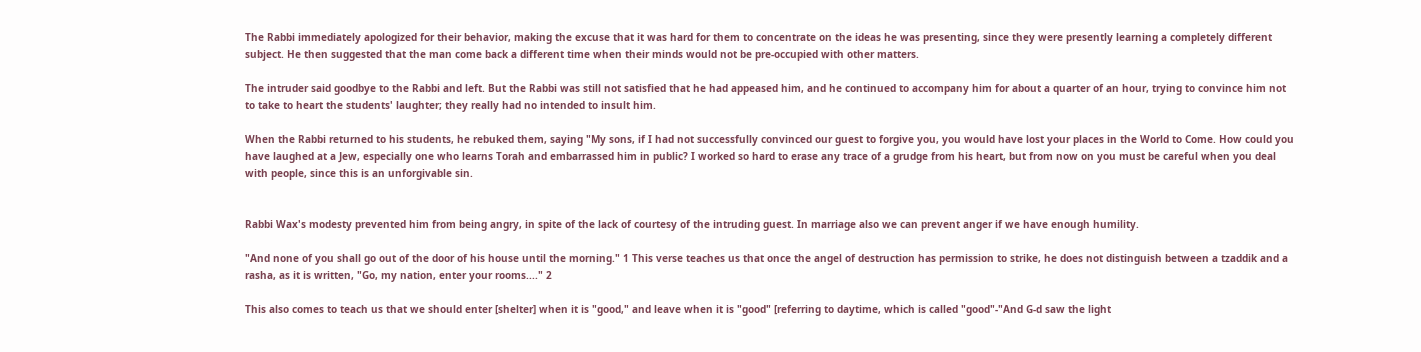The Rabbi immediately apologized for their behavior, making the excuse that it was hard for them to concentrate on the ideas he was presenting, since they were presently learning a completely different subject. He then suggested that the man come back a different time when their minds would not be pre-occupied with other matters.

The intruder said goodbye to the Rabbi and left. But the Rabbi was still not satisfied that he had appeased him, and he continued to accompany him for about a quarter of an hour, trying to convince him not to take to heart the students' laughter; they really had no intended to insult him.

When the Rabbi returned to his students, he rebuked them, saying "My sons, if I had not successfully convinced our guest to forgive you, you would have lost your places in the World to Come. How could you have laughed at a Jew, especially one who learns Torah and embarrassed him in public? I worked so hard to erase any trace of a grudge from his heart, but from now on you must be careful when you deal with people, since this is an unforgivable sin.


Rabbi Wax's modesty prevented him from being angry, in spite of the lack of courtesy of the intruding guest. In marriage also we can prevent anger if we have enough humility.

"And none of you shall go out of the door of his house until the morning." 1 This verse teaches us that once the angel of destruction has permission to strike, he does not distinguish between a tzaddik and a rasha, as it is written, "Go, my nation, enter your rooms...." 2

This also comes to teach us that we should enter [shelter] when it is "good," and leave when it is "good" [referring to daytime, which is called "good"-"And G-d saw the light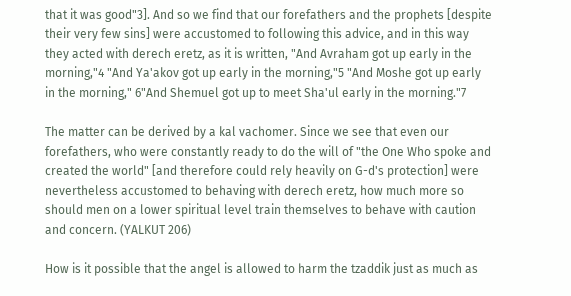that it was good"3]. And so we find that our forefathers and the prophets [despite their very few sins] were accustomed to following this advice, and in this way they acted with derech eretz, as it is written, "And Avraham got up early in the morning,"4 "And Ya'akov got up early in the morning,"5 "And Moshe got up early in the morning," 6"And Shemuel got up to meet Sha'ul early in the morning."7

The matter can be derived by a kal vachomer. Since we see that even our forefathers, who were constantly ready to do the will of "the One Who spoke and created the world" [and therefore could rely heavily on G-d's protection] were nevertheless accustomed to behaving with derech eretz, how much more so should men on a lower spiritual level train themselves to behave with caution and concern. (YALKUT 206)

How is it possible that the angel is allowed to harm the tzaddik just as much as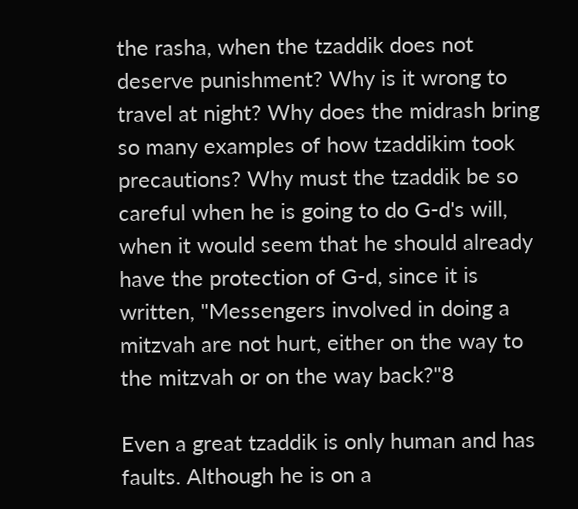the rasha, when the tzaddik does not deserve punishment? Why is it wrong to travel at night? Why does the midrash bring so many examples of how tzaddikim took precautions? Why must the tzaddik be so careful when he is going to do G-d's will, when it would seem that he should already have the protection of G-d, since it is written, "Messengers involved in doing a mitzvah are not hurt, either on the way to the mitzvah or on the way back?"8

Even a great tzaddik is only human and has faults. Although he is on a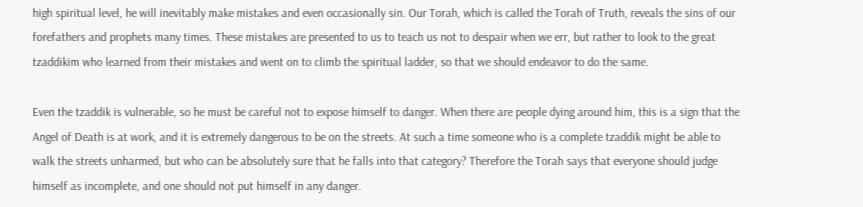high spiritual level, he will inevitably make mistakes and even occasionally sin. Our Torah, which is called the Torah of Truth, reveals the sins of our forefathers and prophets many times. These mistakes are presented to us to teach us not to despair when we err, but rather to look to the great tzaddikim who learned from their mistakes and went on to climb the spiritual ladder, so that we should endeavor to do the same.

Even the tzaddik is vulnerable, so he must be careful not to expose himself to danger. When there are people dying around him, this is a sign that the Angel of Death is at work, and it is extremely dangerous to be on the streets. At such a time someone who is a complete tzaddik might be able to walk the streets unharmed, but who can be absolutely sure that he falls into that category? Therefore the Torah says that everyone should judge himself as incomplete, and one should not put himself in any danger.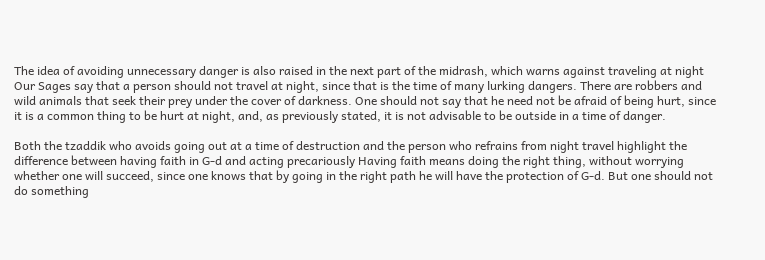The idea of avoiding unnecessary danger is also raised in the next part of the midrash, which warns against traveling at night Our Sages say that a person should not travel at night, since that is the time of many lurking dangers. There are robbers and wild animals that seek their prey under the cover of darkness. One should not say that he need not be afraid of being hurt, since it is a common thing to be hurt at night, and, as previously stated, it is not advisable to be outside in a time of danger.

Both the tzaddik who avoids going out at a time of destruction and the person who refrains from night travel highlight the difference between having faith in G-d and acting precariously Having faith means doing the right thing, without worrying whether one will succeed, since one knows that by going in the right path he will have the protection of G-d. But one should not do something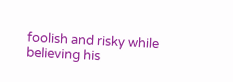foolish and risky while believing his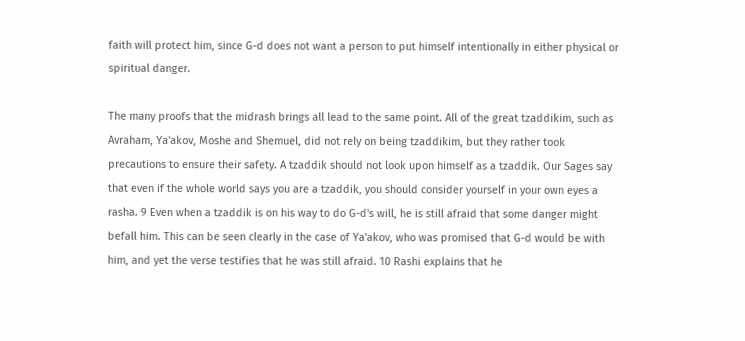faith will protect him, since G-d does not want a person to put himself intentionally in either physical or spiritual danger.

The many proofs that the midrash brings all lead to the same point. All of the great tzaddikim, such as Avraham, Ya'akov, Moshe and Shemuel, did not rely on being tzaddikim, but they rather took precautions to ensure their safety. A tzaddik should not look upon himself as a tzaddik. Our Sages say that even if the whole world says you are a tzaddik, you should consider yourself in your own eyes a rasha. 9 Even when a tzaddik is on his way to do G-d's will, he is still afraid that some danger might befall him. This can be seen clearly in the case of Ya'akov, who was promised that G-d would be with him, and yet the verse testifies that he was still afraid. 10 Rashi explains that he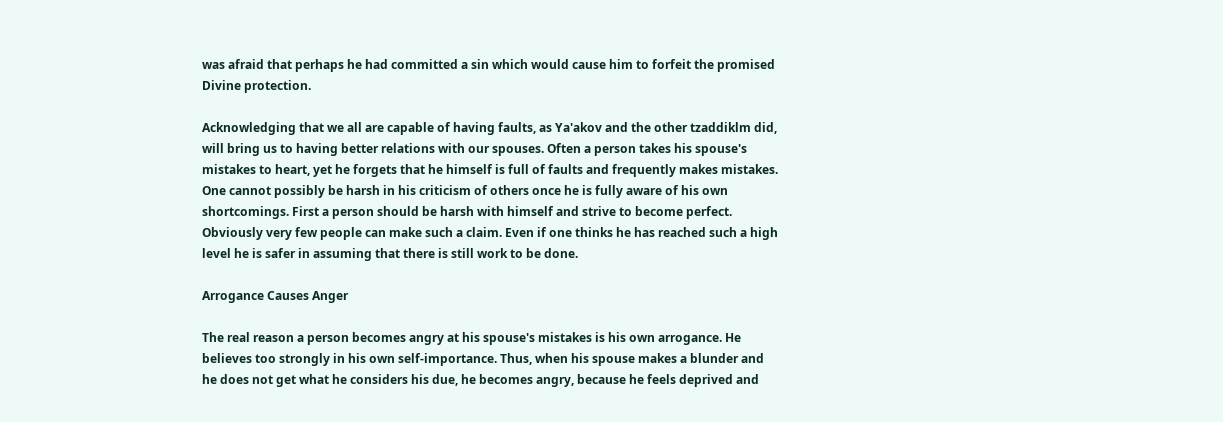was afraid that perhaps he had committed a sin which would cause him to forfeit the promised Divine protection.

Acknowledging that we all are capable of having faults, as Ya'akov and the other tzaddiklm did, will bring us to having better relations with our spouses. Often a person takes his spouse's mistakes to heart, yet he forgets that he himself is full of faults and frequently makes mistakes. One cannot possibly be harsh in his criticism of others once he is fully aware of his own shortcomings. First a person should be harsh with himself and strive to become perfect. Obviously very few people can make such a claim. Even if one thinks he has reached such a high level he is safer in assuming that there is still work to be done.

Arrogance Causes Anger

The real reason a person becomes angry at his spouse's mistakes is his own arrogance. He believes too strongly in his own self-importance. Thus, when his spouse makes a blunder and he does not get what he considers his due, he becomes angry, because he feels deprived and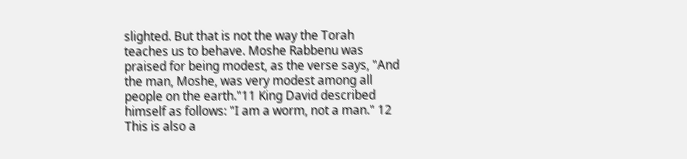slighted. But that is not the way the Torah teaches us to behave. Moshe Rabbenu was praised for being modest, as the verse says, "And the man, Moshe, was very modest among all people on the earth."11 King David described himself as follows: "I am a worm, not a man." 12 This is also a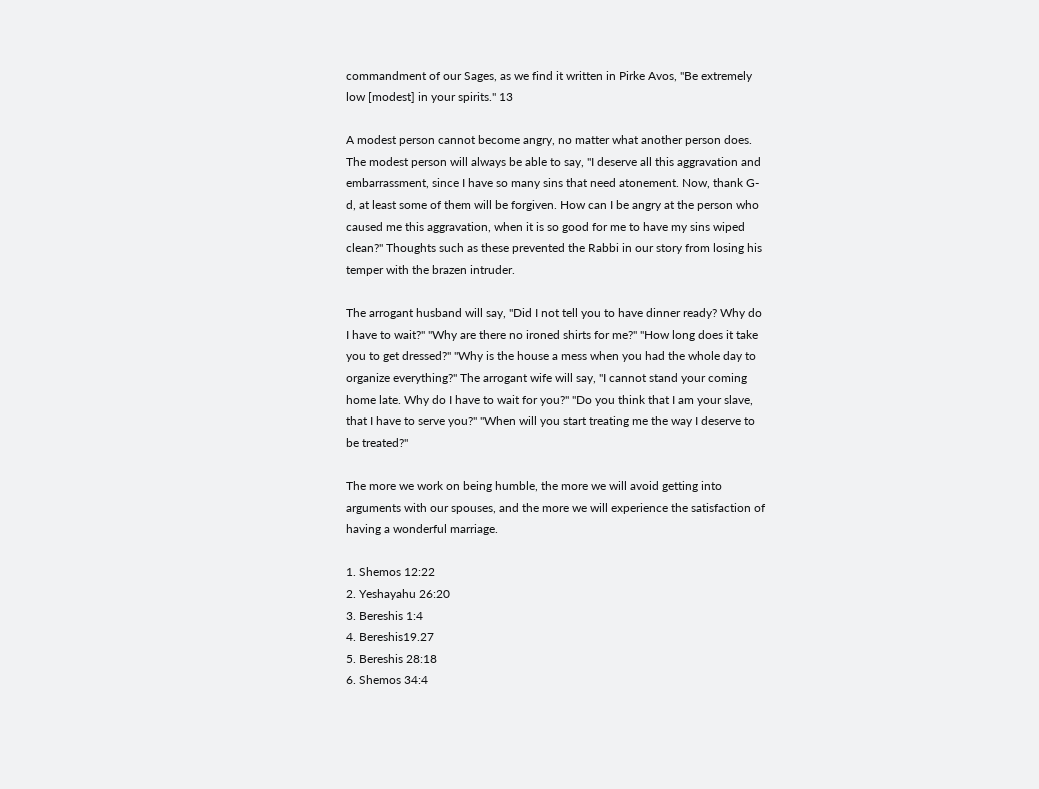commandment of our Sages, as we find it written in Pirke Avos, "Be extremely low [modest] in your spirits." 13

A modest person cannot become angry, no matter what another person does. The modest person will always be able to say, "I deserve all this aggravation and embarrassment, since I have so many sins that need atonement. Now, thank G-d, at least some of them will be forgiven. How can I be angry at the person who caused me this aggravation, when it is so good for me to have my sins wiped clean?" Thoughts such as these prevented the Rabbi in our story from losing his temper with the brazen intruder.

The arrogant husband will say, "Did I not tell you to have dinner ready? Why do I have to wait?" "Why are there no ironed shirts for me?" "How long does it take you to get dressed?" "Why is the house a mess when you had the whole day to organize everything?" The arrogant wife will say, "I cannot stand your coming home late. Why do I have to wait for you?" "Do you think that I am your slave, that I have to serve you?" "When will you start treating me the way I deserve to be treated?"

The more we work on being humble, the more we will avoid getting into arguments with our spouses, and the more we will experience the satisfaction of having a wonderful marriage.

1. Shemos 12:22
2. Yeshayahu 26:20
3. Bereshis 1:4
4. Bereshis19.27
5. Bereshis 28:18
6. Shemos 34:4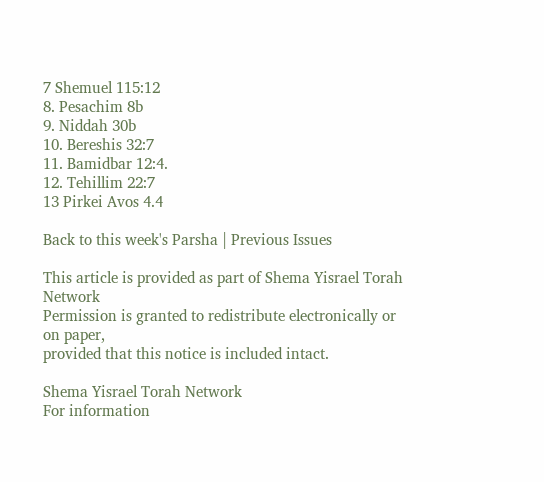7 Shemuel 115:12
8. Pesachim 8b
9. Niddah 30b
10. Bereshis 32:7
11. Bamidbar 12:4.
12. Tehillim 22:7
13 Pirkei Avos 4.4

Back to this week's Parsha | Previous Issues

This article is provided as part of Shema Yisrael Torah Network
Permission is granted to redistribute electronically or on paper,
provided that this notice is included intact.

Shema Yisrael Torah Network
For information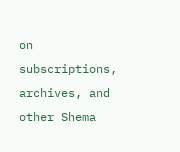on subscriptions, archives, and
other Shema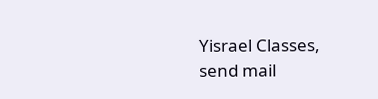Yisrael Classes,
send mail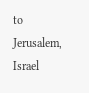to
Jerusalem, Israel